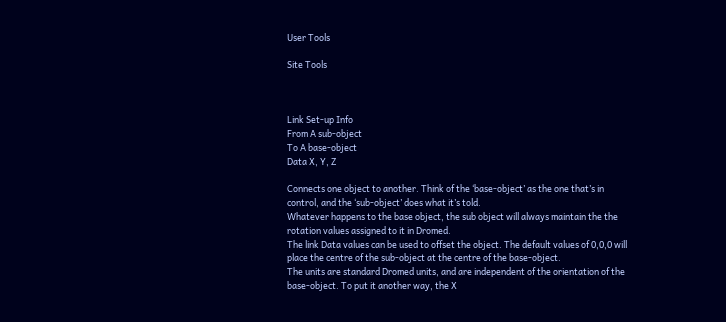User Tools

Site Tools



Link Set-up Info
From A sub-object
To A base-object
Data X, Y, Z

Connects one object to another. Think of the ‘base-object’ as the one that’s in control, and the ‘sub-object’ does what it’s told.
Whatever happens to the base object, the sub object will always maintain the the rotation values assigned to it in Dromed.
The link Data values can be used to offset the object. The default values of 0,0,0 will place the centre of the sub-object at the centre of the base-object.
The units are standard Dromed units, and are independent of the orientation of the base-object. To put it another way, the X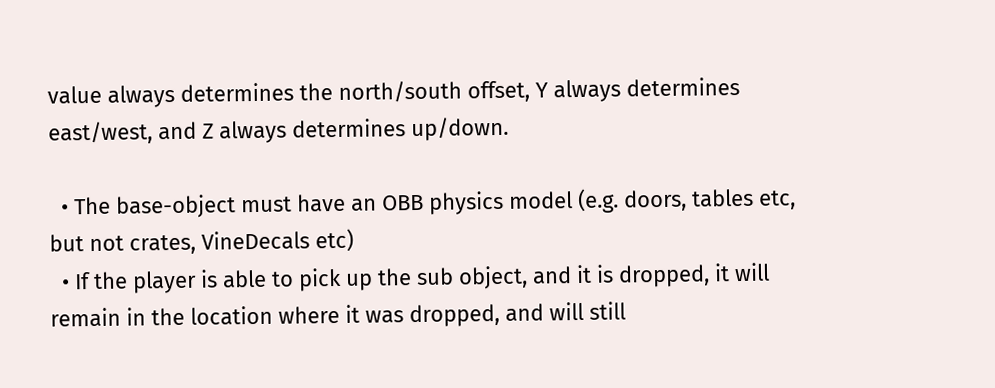value always determines the north/south offset, Y always determines east/west, and Z always determines up/down.

  • The base-object must have an OBB physics model (e.g. doors, tables etc, but not crates, VineDecals etc)
  • If the player is able to pick up the sub object, and it is dropped, it will remain in the location where it was dropped, and will still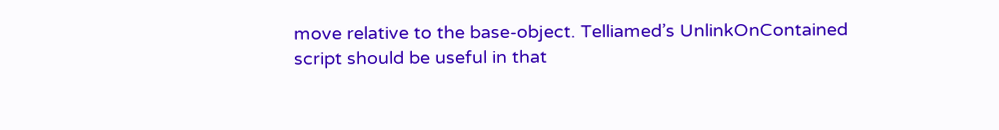move relative to the base-object. Telliamed’s UnlinkOnContained script should be useful in that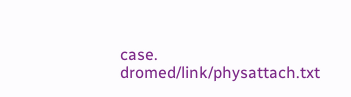case.
dromed/link/physattach.txt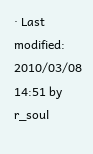· Last modified: 2010/03/08 14:51 by r_soul